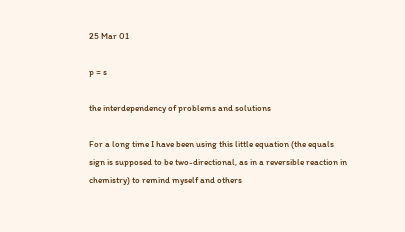25 Mar 01

p = s

the interdependency of problems and solutions

For a long time I have been using this little equation (the equals sign is supposed to be two-directional, as in a reversible reaction in chemistry) to remind myself and others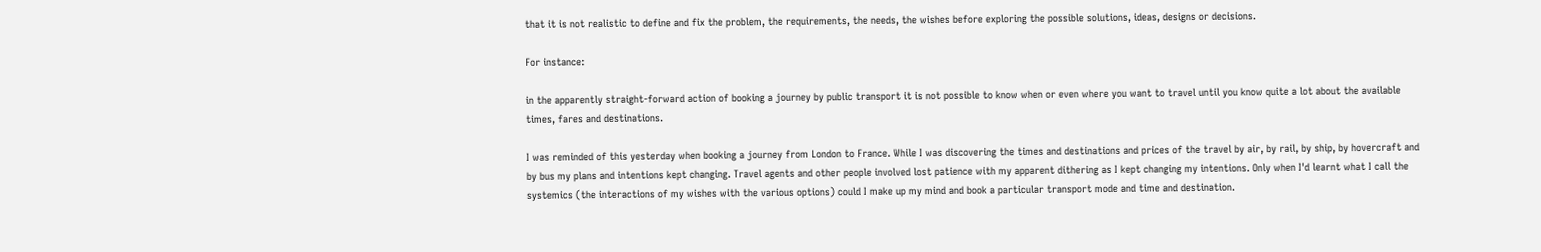that it is not realistic to define and fix the problem, the requirements, the needs, the wishes before exploring the possible solutions, ideas, designs or decisions.

For instance:

in the apparently straight-forward action of booking a journey by public transport it is not possible to know when or even where you want to travel until you know quite a lot about the available times, fares and destinations.

I was reminded of this yesterday when booking a journey from London to France. While I was discovering the times and destinations and prices of the travel by air, by rail, by ship, by hovercraft and by bus my plans and intentions kept changing. Travel agents and other people involved lost patience with my apparent dithering as I kept changing my intentions. Only when I'd learnt what I call the systemics (the interactions of my wishes with the various options) could I make up my mind and book a particular transport mode and time and destination.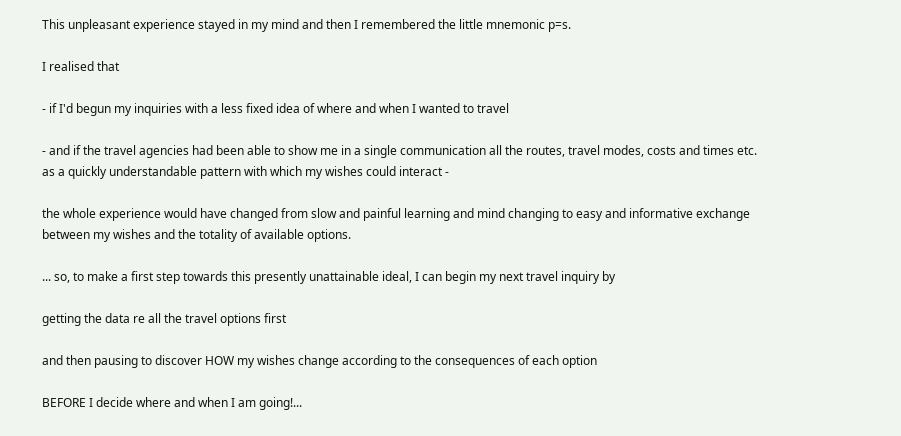This unpleasant experience stayed in my mind and then I remembered the little mnemonic p=s.

I realised that

- if I'd begun my inquiries with a less fixed idea of where and when I wanted to travel

- and if the travel agencies had been able to show me in a single communication all the routes, travel modes, costs and times etc. as a quickly understandable pattern with which my wishes could interact -

the whole experience would have changed from slow and painful learning and mind changing to easy and informative exchange between my wishes and the totality of available options.

... so, to make a first step towards this presently unattainable ideal, I can begin my next travel inquiry by

getting the data re all the travel options first

and then pausing to discover HOW my wishes change according to the consequences of each option

BEFORE I decide where and when I am going!...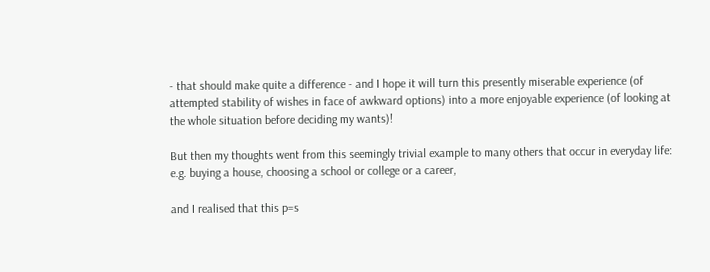- that should make quite a difference - and I hope it will turn this presently miserable experience (of attempted stability of wishes in face of awkward options) into a more enjoyable experience (of looking at the whole situation before deciding my wants)!

But then my thoughts went from this seemingly trivial example to many others that occur in everyday life: e.g. buying a house, choosing a school or college or a career,

and I realised that this p=s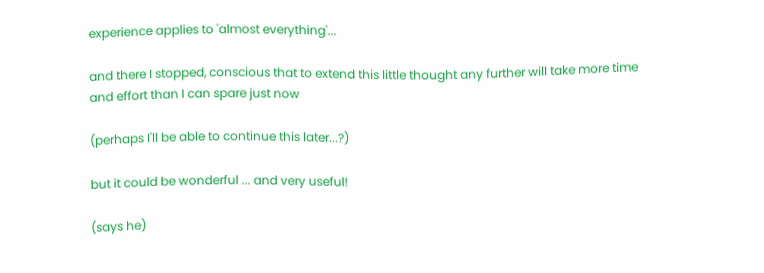experience applies to 'almost everything'...

and there I stopped, conscious that to extend this little thought any further will take more time and effort than I can spare just now

(perhaps I'll be able to continue this later...?)

but it could be wonderful ... and very useful!

(says he)